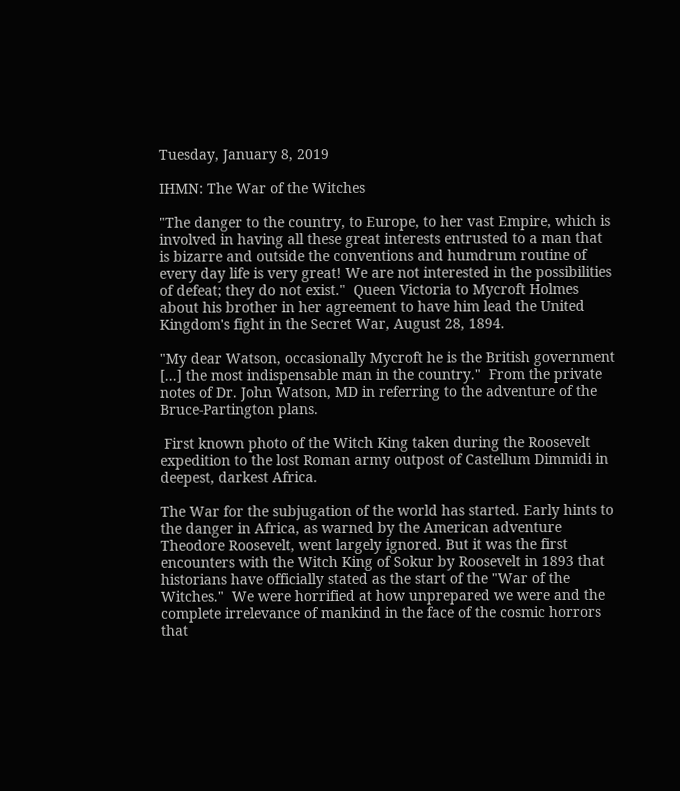Tuesday, January 8, 2019

IHMN: The War of the Witches

"The danger to the country, to Europe, to her vast Empire, which is involved in having all these great interests entrusted to a man that is bizarre and outside the conventions and humdrum routine of every day life is very great! We are not interested in the possibilities of defeat; they do not exist."  Queen Victoria to Mycroft Holmes about his brother in her agreement to have him lead the United Kingdom's fight in the Secret War, August 28, 1894.

"My dear Watson, occasionally Mycroft he is the British government [...] the most indispensable man in the country."  From the private notes of Dr. John Watson, MD in referring to the adventure of the Bruce-Partington plans.

 First known photo of the Witch King taken during the Roosevelt expedition to the lost Roman army outpost of Castellum Dimmidi in deepest, darkest Africa.

The War for the subjugation of the world has started. Early hints to the danger in Africa, as warned by the American adventure Theodore Roosevelt, went largely ignored. But it was the first encounters with the Witch King of Sokur by Roosevelt in 1893 that historians have officially stated as the start of the "War of the Witches."  We were horrified at how unprepared we were and the complete irrelevance of mankind in the face of the cosmic horrors that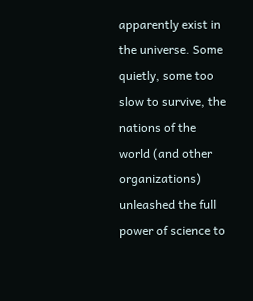apparently exist in the universe. Some quietly, some too slow to survive, the nations of the world (and other organizations) unleashed the full power of science to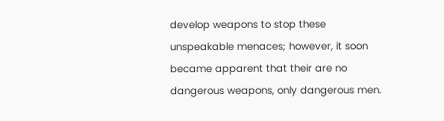develop weapons to stop these unspeakable menaces; however, it soon became apparent that their are no dangerous weapons, only dangerous men.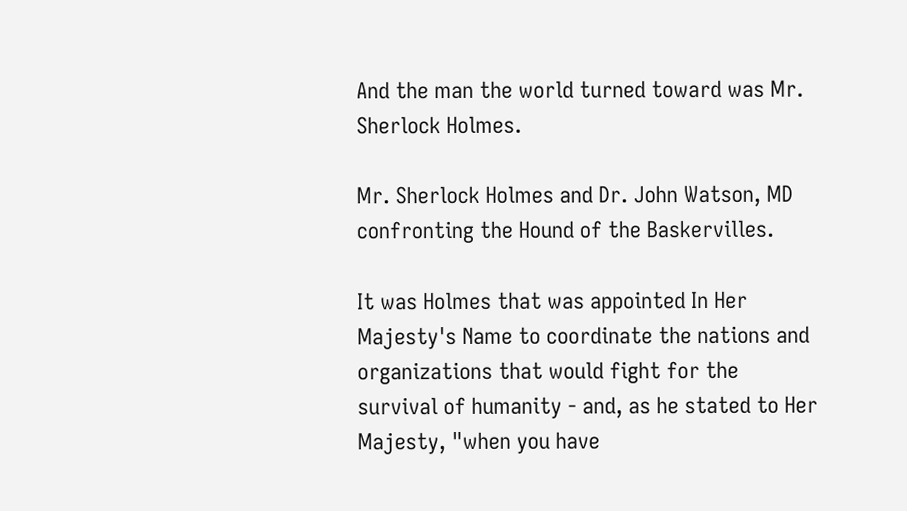And the man the world turned toward was Mr. Sherlock Holmes.

Mr. Sherlock Holmes and Dr. John Watson, MD confronting the Hound of the Baskervilles.

It was Holmes that was appointed In Her Majesty's Name to coordinate the nations and organizations that would fight for the survival of humanity - and, as he stated to Her Majesty, "when you have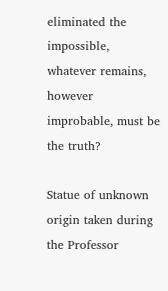eliminated the impossible, whatever remains, however improbable, must be the truth?

Statue of unknown origin taken during the Professor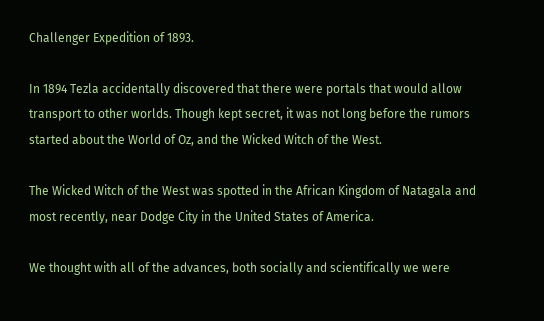Challenger Expedition of 1893.

In 1894 Tezla accidentally discovered that there were portals that would allow transport to other worlds. Though kept secret, it was not long before the rumors started about the World of Oz, and the Wicked Witch of the West.

The Wicked Witch of the West was spotted in the African Kingdom of Natagala and most recently, near Dodge City in the United States of America.

We thought with all of the advances, both socially and scientifically we were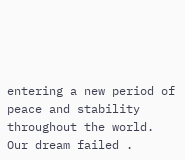entering a new period of peace and stability throughout the world.  Our dream failed .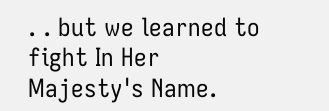. . but we learned to fight In Her Majesty's Name.